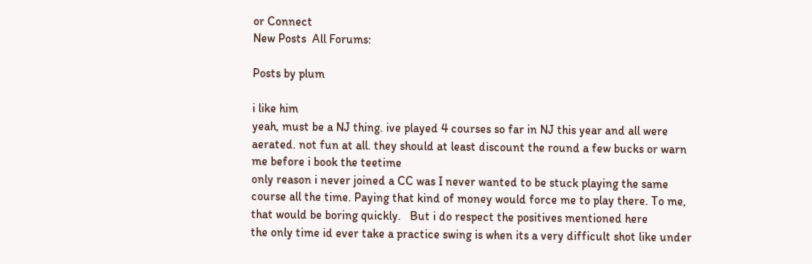or Connect
New Posts  All Forums:

Posts by plum

i like him
yeah, must be a NJ thing. ive played 4 courses so far in NJ this year and all were aerated. not fun at all. they should at least discount the round a few bucks or warn me before i book the teetime
only reason i never joined a CC was I never wanted to be stuck playing the same course all the time. Paying that kind of money would force me to play there. To me, that would be boring quickly.   But i do respect the positives mentioned here
the only time id ever take a practice swing is when its a very difficult shot like under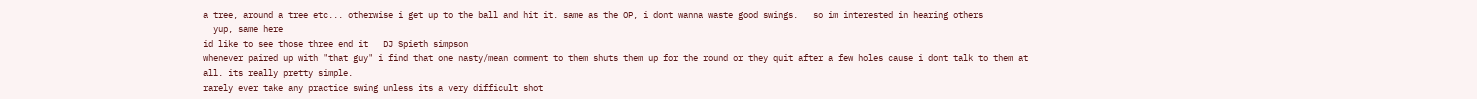a tree, around a tree etc... otherwise i get up to the ball and hit it. same as the OP, i dont wanna waste good swings.   so im interested in hearing others
  yup, same here
id like to see those three end it   DJ Spieth simpson
whenever paired up with "that guy" i find that one nasty/mean comment to them shuts them up for the round or they quit after a few holes cause i dont talk to them at all. its really pretty simple.
rarely ever take any practice swing unless its a very difficult shot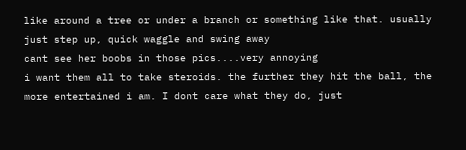like around a tree or under a branch or something like that. usually just step up, quick waggle and swing away
cant see her boobs in those pics....very annoying
i want them all to take steroids. the further they hit the ball, the more entertained i am. I dont care what they do, just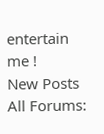entertain me !
New Posts  All Forums: